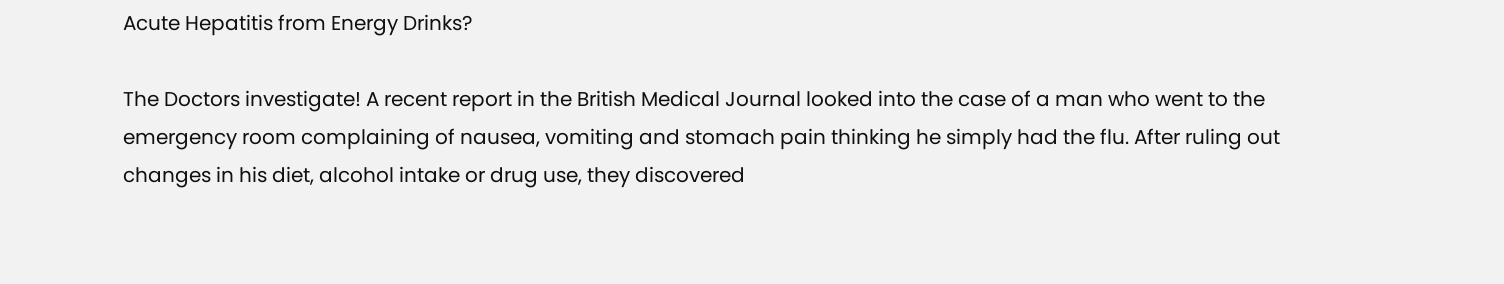Acute Hepatitis from Energy Drinks?

The Doctors investigate! A recent report in the British Medical Journal looked into the case of a man who went to the emergency room complaining of nausea, vomiting and stomach pain thinking he simply had the flu. After ruling out changes in his diet, alcohol intake or drug use, they discovered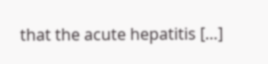that the acute hepatitis […]